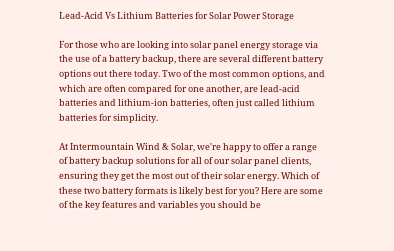Lead-Acid Vs Lithium Batteries for Solar Power Storage

For those who are looking into solar panel energy storage via the use of a battery backup, there are several different battery options out there today. Two of the most common options, and which are often compared for one another, are lead-acid batteries and lithium-ion batteries, often just called lithium batteries for simplicity.

At Intermountain Wind & Solar, we're happy to offer a range of battery backup solutions for all of our solar panel clients, ensuring they get the most out of their solar energy. Which of these two battery formats is likely best for you? Here are some of the key features and variables you should be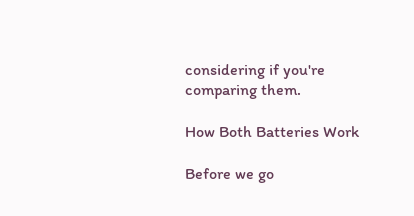considering if you're comparing them.

How Both Batteries Work

Before we go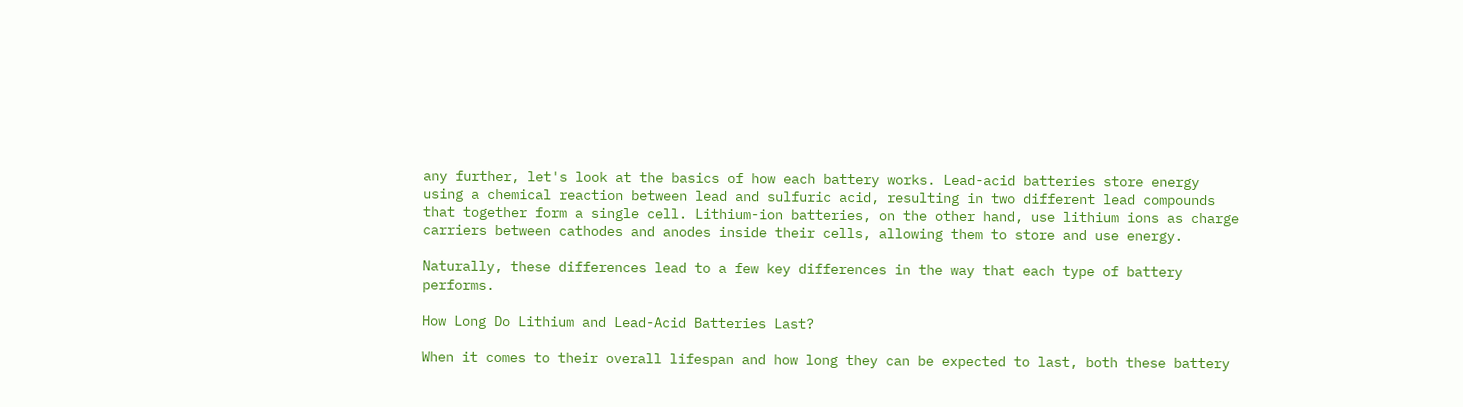any further, let's look at the basics of how each battery works. Lead-acid batteries store energy using a chemical reaction between lead and sulfuric acid, resulting in two different lead compounds that together form a single cell. Lithium-ion batteries, on the other hand, use lithium ions as charge carriers between cathodes and anodes inside their cells, allowing them to store and use energy.

Naturally, these differences lead to a few key differences in the way that each type of battery performs.

How Long Do Lithium and Lead-Acid Batteries Last?

When it comes to their overall lifespan and how long they can be expected to last, both these battery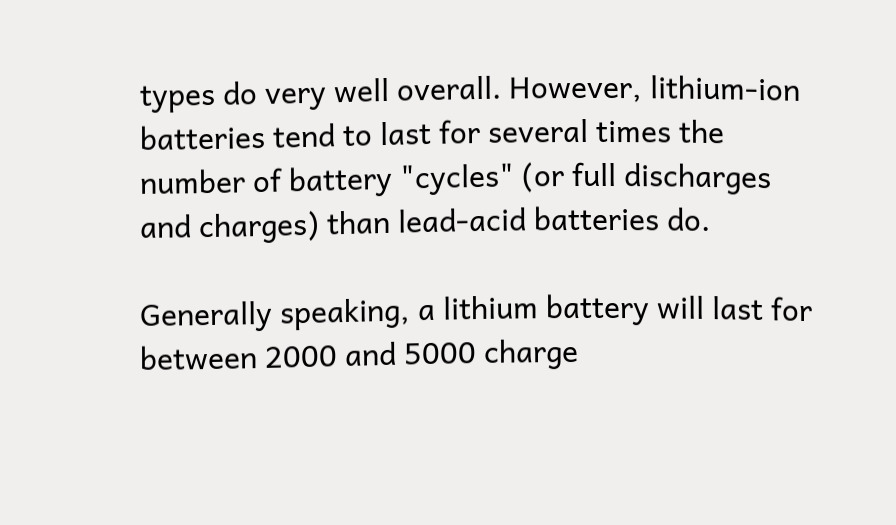types do very well overall. However, lithium-ion batteries tend to last for several times the number of battery "cycles" (or full discharges and charges) than lead-acid batteries do.

Generally speaking, a lithium battery will last for between 2000 and 5000 charge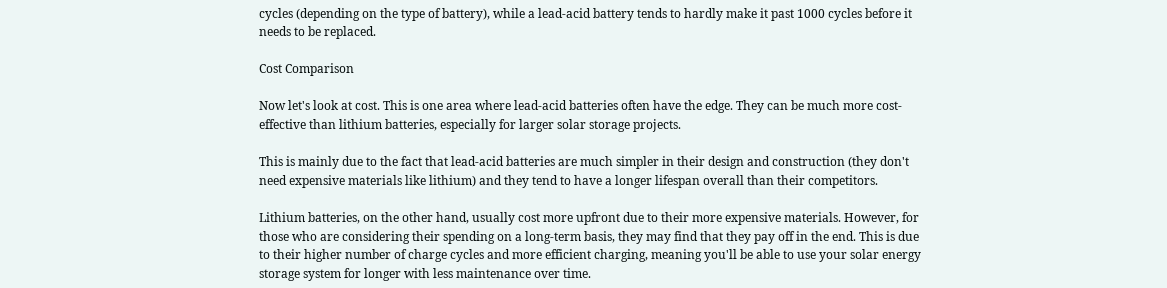cycles (depending on the type of battery), while a lead-acid battery tends to hardly make it past 1000 cycles before it needs to be replaced.

Cost Comparison

Now let's look at cost. This is one area where lead-acid batteries often have the edge. They can be much more cost-effective than lithium batteries, especially for larger solar storage projects.

This is mainly due to the fact that lead-acid batteries are much simpler in their design and construction (they don't need expensive materials like lithium) and they tend to have a longer lifespan overall than their competitors.

Lithium batteries, on the other hand, usually cost more upfront due to their more expensive materials. However, for those who are considering their spending on a long-term basis, they may find that they pay off in the end. This is due to their higher number of charge cycles and more efficient charging, meaning you'll be able to use your solar energy storage system for longer with less maintenance over time.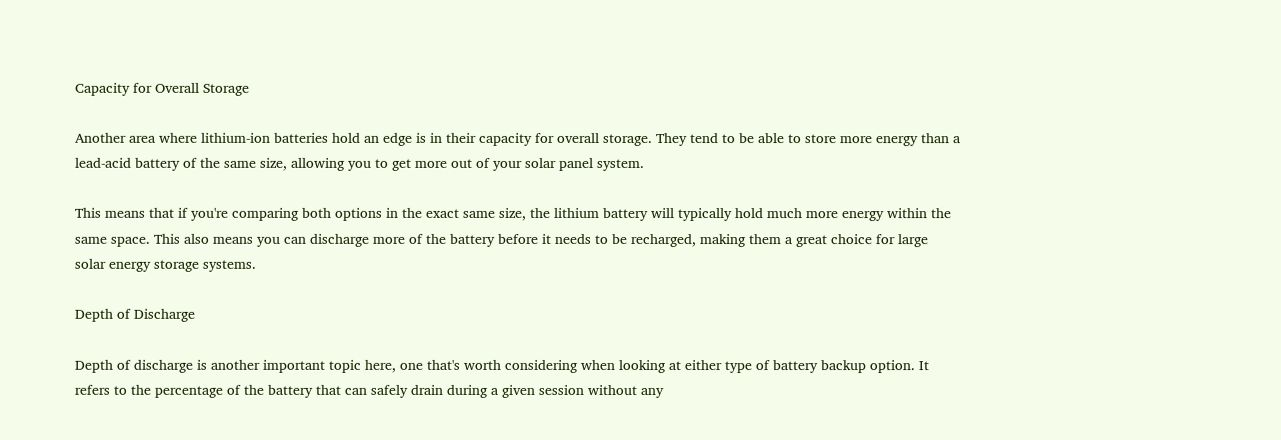Capacity for Overall Storage

Another area where lithium-ion batteries hold an edge is in their capacity for overall storage. They tend to be able to store more energy than a lead-acid battery of the same size, allowing you to get more out of your solar panel system.

This means that if you're comparing both options in the exact same size, the lithium battery will typically hold much more energy within the same space. This also means you can discharge more of the battery before it needs to be recharged, making them a great choice for large solar energy storage systems.

Depth of Discharge

Depth of discharge is another important topic here, one that's worth considering when looking at either type of battery backup option. It refers to the percentage of the battery that can safely drain during a given session without any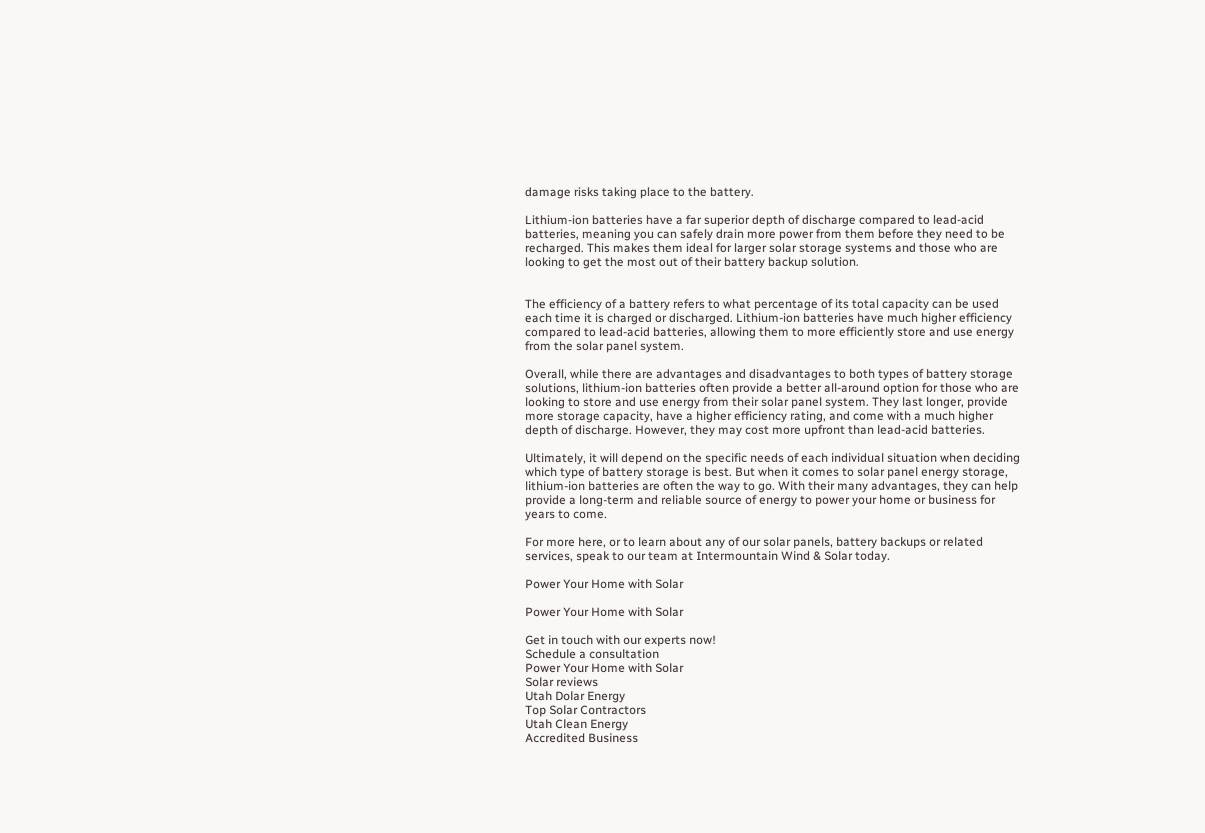damage risks taking place to the battery.

Lithium-ion batteries have a far superior depth of discharge compared to lead-acid batteries, meaning you can safely drain more power from them before they need to be recharged. This makes them ideal for larger solar storage systems and those who are looking to get the most out of their battery backup solution.


The efficiency of a battery refers to what percentage of its total capacity can be used each time it is charged or discharged. Lithium-ion batteries have much higher efficiency compared to lead-acid batteries, allowing them to more efficiently store and use energy from the solar panel system.

Overall, while there are advantages and disadvantages to both types of battery storage solutions, lithium-ion batteries often provide a better all-around option for those who are looking to store and use energy from their solar panel system. They last longer, provide more storage capacity, have a higher efficiency rating, and come with a much higher depth of discharge. However, they may cost more upfront than lead-acid batteries.

Ultimately, it will depend on the specific needs of each individual situation when deciding which type of battery storage is best. But when it comes to solar panel energy storage, lithium-ion batteries are often the way to go. With their many advantages, they can help provide a long-term and reliable source of energy to power your home or business for years to come.

For more here, or to learn about any of our solar panels, battery backups or related services, speak to our team at Intermountain Wind & Solar today.

Power Your Home with Solar

Power Your Home with Solar

Get in touch with our experts now!
Schedule a consultation
Power Your Home with Solar
Solar reviews
Utah Dolar Energy
Top Solar Contractors
Utah Clean Energy
Accredited Business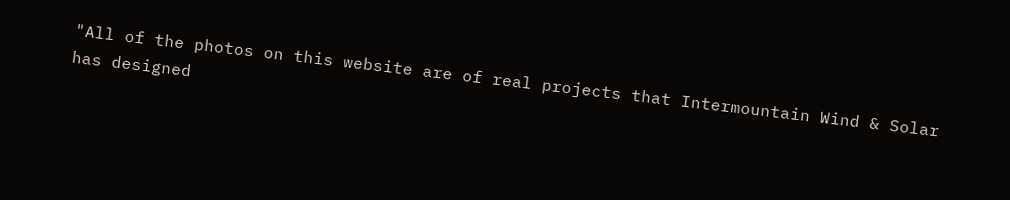"All of the photos on this website are of real projects that Intermountain Wind & Solar has designed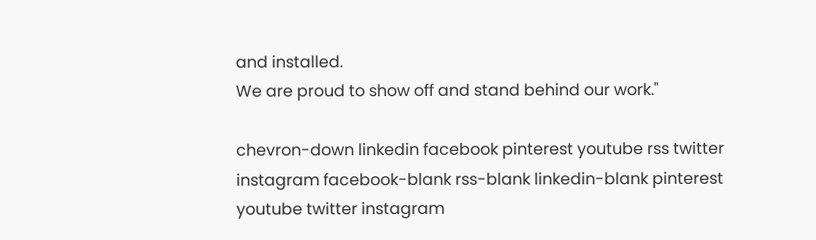and installed.
We are proud to show off and stand behind our work."

chevron-down linkedin facebook pinterest youtube rss twitter instagram facebook-blank rss-blank linkedin-blank pinterest youtube twitter instagram